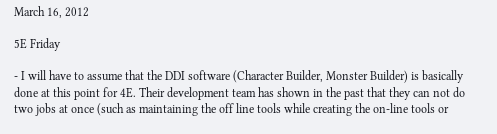March 16, 2012

5E Friday

- I will have to assume that the DDI software (Character Builder, Monster Builder) is basically done at this point for 4E. Their development team has shown in the past that they can not do two jobs at once (such as maintaining the off line tools while creating the on-line tools or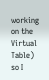working on the Virtual Table) so I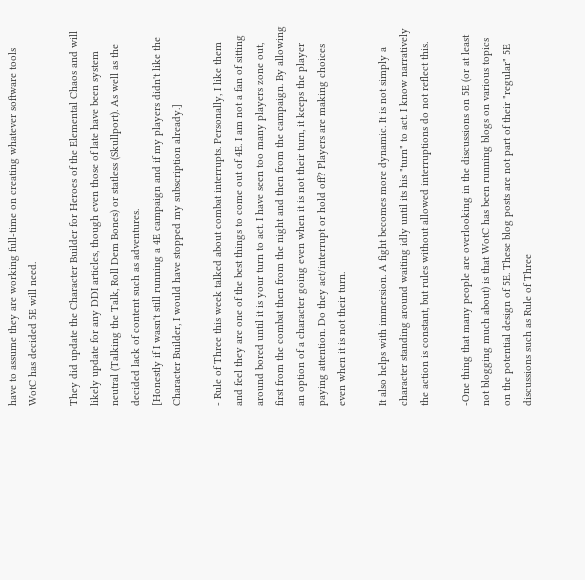have to assume they are working full-time on creating whatever software tools WotC has decided 5E will need.

They did update the Character Builder for Heroes of the Elemental Chaos and will likely update for any DDI articles, though even those of late have been system neutral (Talking the Talk, Roll Dem Bones) or statless (Skullport). As well as the decided lack of content such as adventures.
[Honestly if I wasn't still running a 4E campaign and if my players didn't like the Character Builder, I would have stopped my subscription already.]

- Rule of Three this week talked about combat interrupts. Personally, I like them and feel they are one of the best things to come out of 4E. I am not a fan of sitting around bored until it is your turn to act. I have seen too many players zone out, first from the combat then from the night and then from the campaign. By allowing an option of a character going even when it is not their turn, it keeps the player paying attention. Do they act/interrupt or hold off? Players are making choices even when it is not their turn.

It also helps with immersion. A fight becomes more dynamic. It is not simply a character standing around waiting idly until its his "turn" to act. I know narratively the action is constant, but rules without allowed interruptions do not reflect this.

-One thing that many people are overlooking in the discussions on 5E (or at least not blogging much about) is that WotC has been running blogs on various topics on the potential design of 5E. These blog posts are not part of their "regular" 5E discussions such as Rule of Three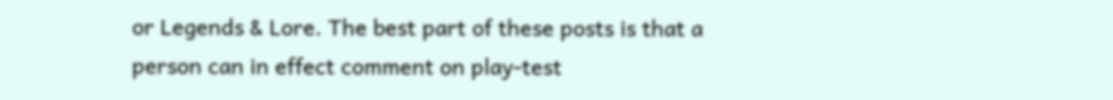or Legends & Lore. The best part of these posts is that a person can in effect comment on play-test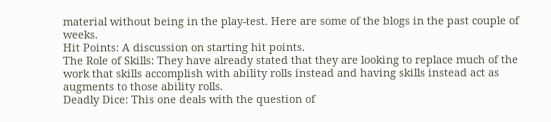material without being in the play-test. Here are some of the blogs in the past couple of weeks.
Hit Points: A discussion on starting hit points.
The Role of Skills: They have already stated that they are looking to replace much of the work that skills accomplish with ability rolls instead and having skills instead act as augments to those ability rolls.
Deadly Dice: This one deals with the question of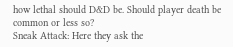how lethal should D&D be. Should player death be common or less so?
Sneak Attack: Here they ask the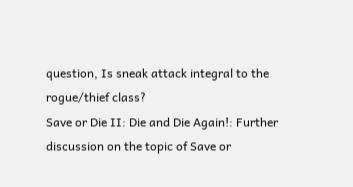question, Is sneak attack integral to the rogue/thief class?
Save or Die II: Die and Die Again!: Further discussion on the topic of Save or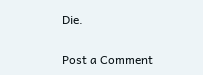Die.

Post a Comment